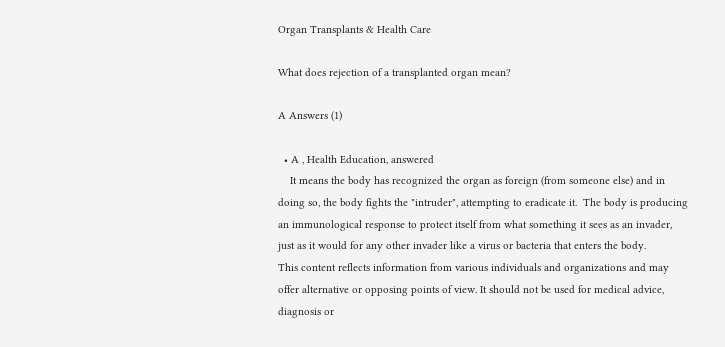Organ Transplants & Health Care

What does rejection of a transplanted organ mean?

A Answers (1)

  • A , Health Education, answered
    It means the body has recognized the organ as foreign (from someone else) and in doing so, the body fights the "intruder", attempting to eradicate it.  The body is producing an immunological response to protect itself from what something it sees as an invader, just as it would for any other invader like a virus or bacteria that enters the body.
This content reflects information from various individuals and organizations and may offer alternative or opposing points of view. It should not be used for medical advice, diagnosis or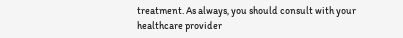treatment. As always, you should consult with your healthcare provider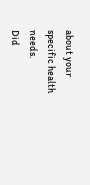about your specific health needs.
Did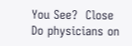You See?  Close
Do physicians on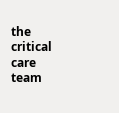the critical care team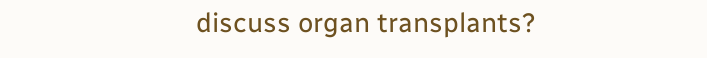discuss organ transplants?